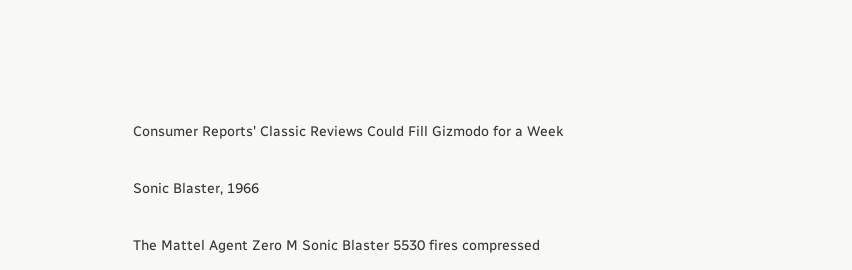Consumer Reports' Classic Reviews Could Fill Gizmodo for a Week

Sonic Blaster, 1966

The Mattel Agent Zero M Sonic Blaster 5530 fires compressed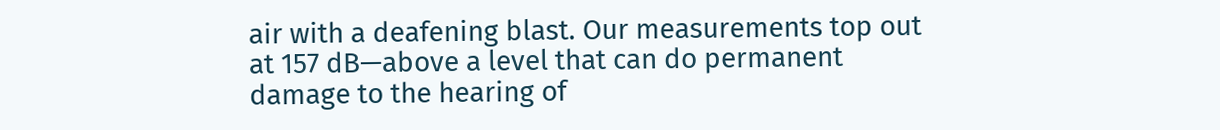air with a deafening blast. Our measurements top out at 157 dB—above a level that can do permanent damage to the hearing of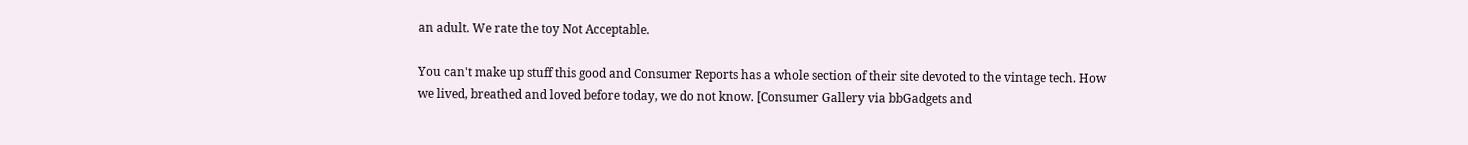an adult. We rate the toy Not Acceptable.

You can't make up stuff this good and Consumer Reports has a whole section of their site devoted to the vintage tech. How we lived, breathed and loved before today, we do not know. [Consumer Gallery via bbGadgets and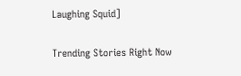Laughing Squid]

Trending Stories Right Now